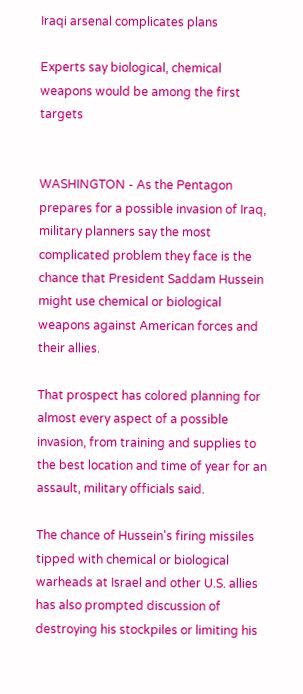Iraqi arsenal complicates plans

Experts say biological, chemical weapons would be among the first targets


WASHINGTON - As the Pentagon prepares for a possible invasion of Iraq, military planners say the most complicated problem they face is the chance that President Saddam Hussein might use chemical or biological weapons against American forces and their allies.

That prospect has colored planning for almost every aspect of a possible invasion, from training and supplies to the best location and time of year for an assault, military officials said.

The chance of Hussein's firing missiles tipped with chemical or biological warheads at Israel and other U.S. allies has also prompted discussion of destroying his stockpiles or limiting his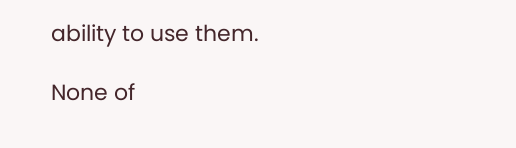ability to use them.

None of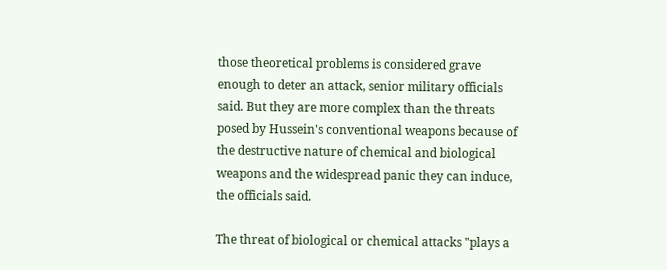those theoretical problems is considered grave enough to deter an attack, senior military officials said. But they are more complex than the threats posed by Hussein's conventional weapons because of the destructive nature of chemical and biological weapons and the widespread panic they can induce, the officials said.

The threat of biological or chemical attacks "plays a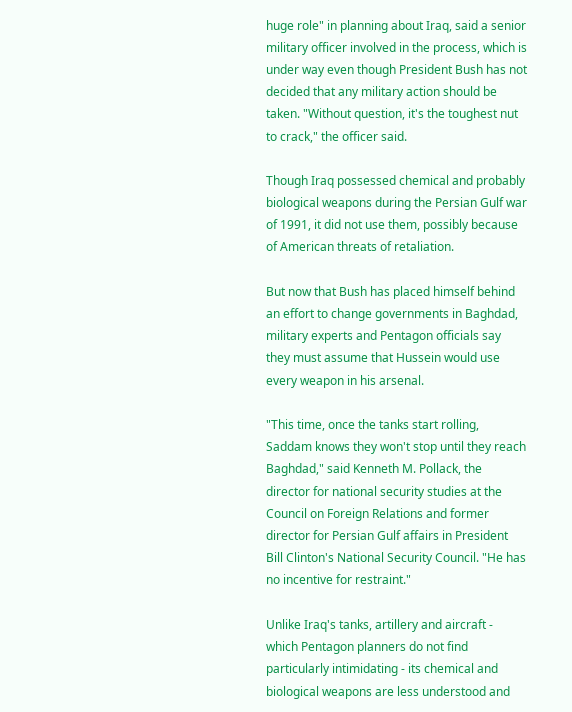huge role" in planning about Iraq, said a senior military officer involved in the process, which is under way even though President Bush has not decided that any military action should be taken. "Without question, it's the toughest nut to crack," the officer said.

Though Iraq possessed chemical and probably biological weapons during the Persian Gulf war of 1991, it did not use them, possibly because of American threats of retaliation.

But now that Bush has placed himself behind an effort to change governments in Baghdad, military experts and Pentagon officials say they must assume that Hussein would use every weapon in his arsenal.

"This time, once the tanks start rolling, Saddam knows they won't stop until they reach Baghdad," said Kenneth M. Pollack, the director for national security studies at the Council on Foreign Relations and former director for Persian Gulf affairs in President Bill Clinton's National Security Council. "He has no incentive for restraint."

Unlike Iraq's tanks, artillery and aircraft - which Pentagon planners do not find particularly intimidating - its chemical and biological weapons are less understood and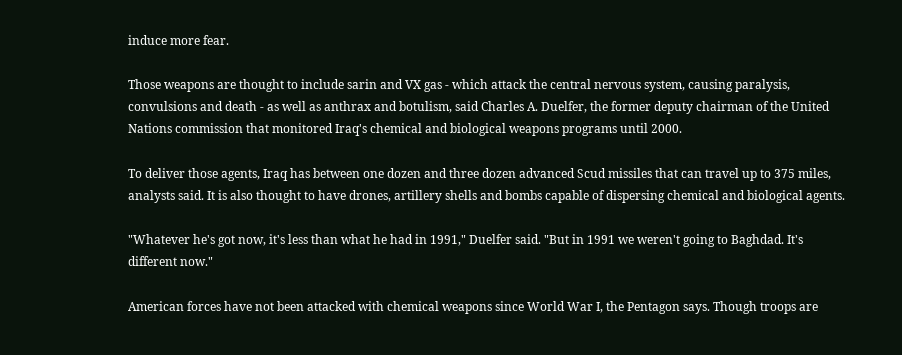induce more fear.

Those weapons are thought to include sarin and VX gas - which attack the central nervous system, causing paralysis, convulsions and death - as well as anthrax and botulism, said Charles A. Duelfer, the former deputy chairman of the United Nations commission that monitored Iraq's chemical and biological weapons programs until 2000.

To deliver those agents, Iraq has between one dozen and three dozen advanced Scud missiles that can travel up to 375 miles, analysts said. It is also thought to have drones, artillery shells and bombs capable of dispersing chemical and biological agents.

"Whatever he's got now, it's less than what he had in 1991," Duelfer said. "But in 1991 we weren't going to Baghdad. It's different now."

American forces have not been attacked with chemical weapons since World War I, the Pentagon says. Though troops are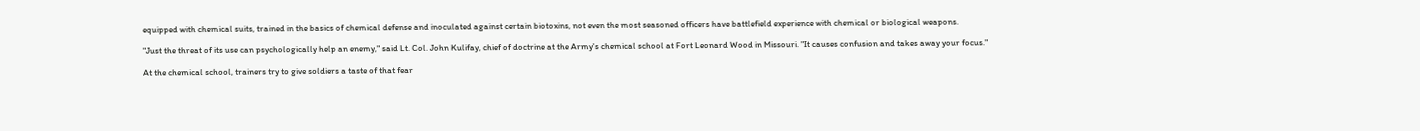equipped with chemical suits, trained in the basics of chemical defense and inoculated against certain biotoxins, not even the most seasoned officers have battlefield experience with chemical or biological weapons.

"Just the threat of its use can psychologically help an enemy," said Lt. Col. John Kulifay, chief of doctrine at the Army's chemical school at Fort Leonard Wood in Missouri. "It causes confusion and takes away your focus."

At the chemical school, trainers try to give soldiers a taste of that fear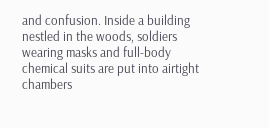and confusion. Inside a building nestled in the woods, soldiers wearing masks and full-body chemical suits are put into airtight chambers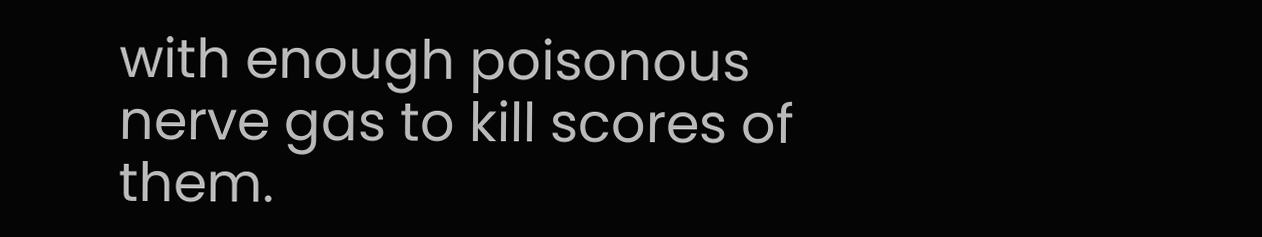with enough poisonous nerve gas to kill scores of them.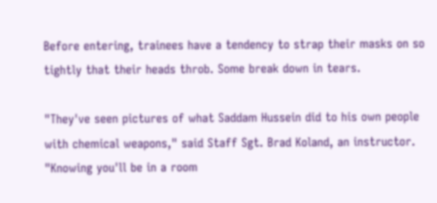Before entering, trainees have a tendency to strap their masks on so tightly that their heads throb. Some break down in tears.

"They've seen pictures of what Saddam Hussein did to his own people with chemical weapons," said Staff Sgt. Brad Koland, an instructor. "Knowing you'll be in a room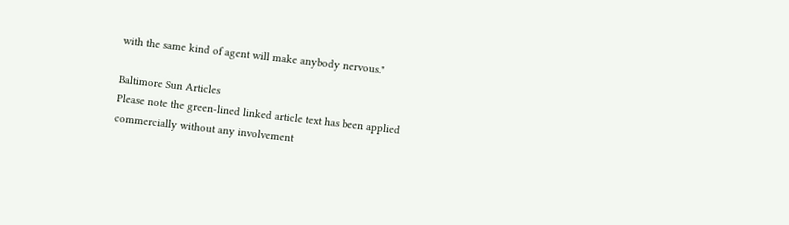with the same kind of agent will make anybody nervous."

Baltimore Sun Articles
Please note the green-lined linked article text has been applied commercially without any involvement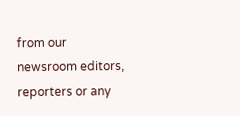from our newsroom editors, reporters or any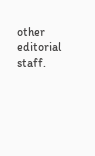other editorial staff.